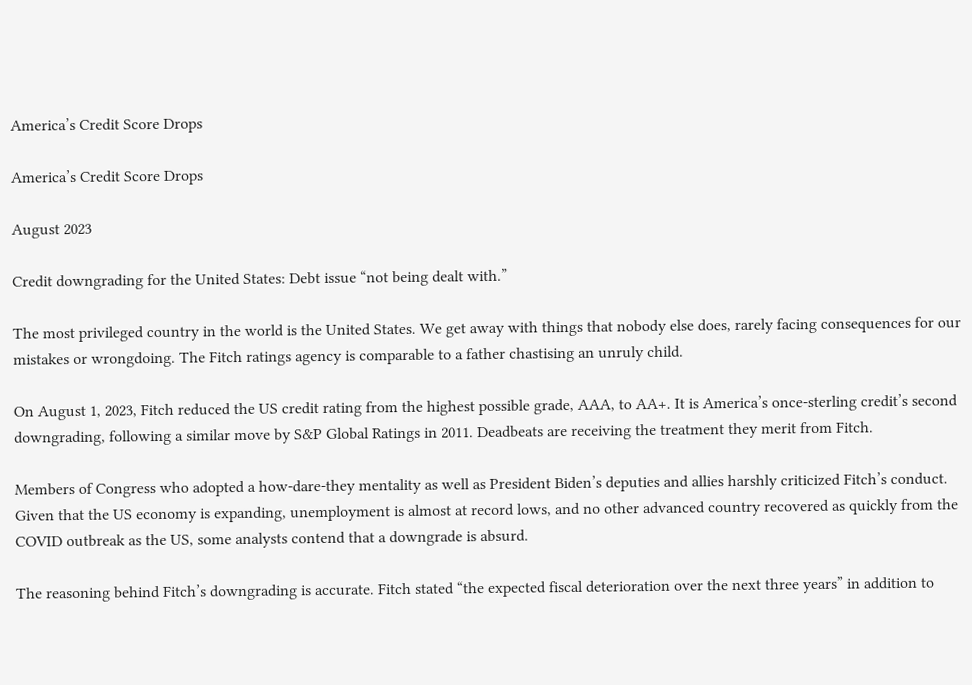America’s Credit Score Drops

America’s Credit Score Drops

August 2023

Credit downgrading for the United States: Debt issue “not being dealt with.”

The most privileged country in the world is the United States. We get away with things that nobody else does, rarely facing consequences for our mistakes or wrongdoing. The Fitch ratings agency is comparable to a father chastising an unruly child.

On August 1, 2023, Fitch reduced the US credit rating from the highest possible grade, AAA, to AA+. It is America’s once-sterling credit’s second downgrading, following a similar move by S&P Global Ratings in 2011. Deadbeats are receiving the treatment they merit from Fitch.

Members of Congress who adopted a how-dare-they mentality as well as President Biden’s deputies and allies harshly criticized Fitch’s conduct. Given that the US economy is expanding, unemployment is almost at record lows, and no other advanced country recovered as quickly from the COVID outbreak as the US, some analysts contend that a downgrade is absurd.

The reasoning behind Fitch’s downgrading is accurate. Fitch stated “the expected fiscal deterioration over the next three years” in addition to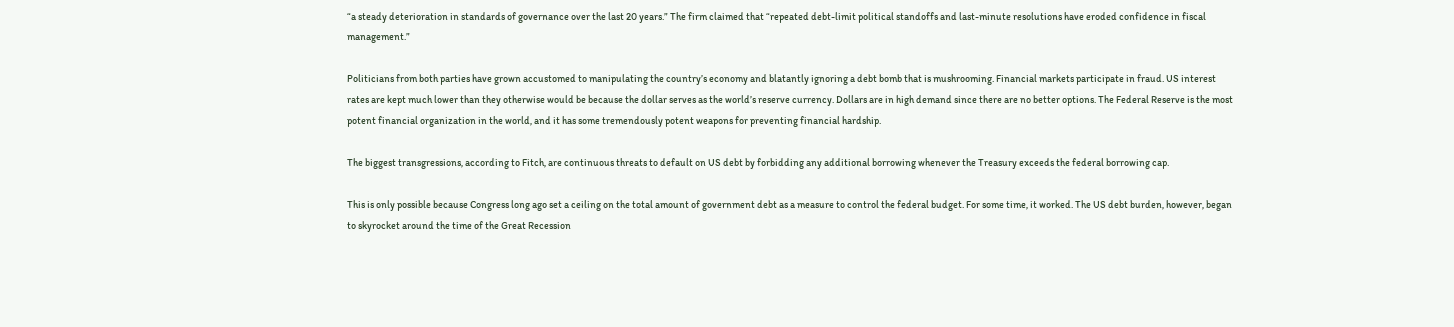“a steady deterioration in standards of governance over the last 20 years.” The firm claimed that “repeated debt-limit political standoffs and last-minute resolutions have eroded confidence in fiscal management.”

Politicians from both parties have grown accustomed to manipulating the country’s economy and blatantly ignoring a debt bomb that is mushrooming. Financial markets participate in fraud. US interest rates are kept much lower than they otherwise would be because the dollar serves as the world’s reserve currency. Dollars are in high demand since there are no better options. The Federal Reserve is the most potent financial organization in the world, and it has some tremendously potent weapons for preventing financial hardship.

The biggest transgressions, according to Fitch, are continuous threats to default on US debt by forbidding any additional borrowing whenever the Treasury exceeds the federal borrowing cap.

This is only possible because Congress long ago set a ceiling on the total amount of government debt as a measure to control the federal budget. For some time, it worked. The US debt burden, however, began to skyrocket around the time of the Great Recession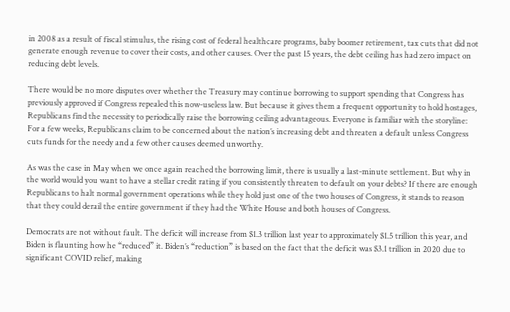in 2008 as a result of fiscal stimulus, the rising cost of federal healthcare programs, baby boomer retirement, tax cuts that did not generate enough revenue to cover their costs, and other causes. Over the past 15 years, the debt ceiling has had zero impact on reducing debt levels.

There would be no more disputes over whether the Treasury may continue borrowing to support spending that Congress has previously approved if Congress repealed this now-useless law. But because it gives them a frequent opportunity to hold hostages, Republicans find the necessity to periodically raise the borrowing ceiling advantageous. Everyone is familiar with the storyline: For a few weeks, Republicans claim to be concerned about the nation’s increasing debt and threaten a default unless Congress cuts funds for the needy and a few other causes deemed unworthy.

As was the case in May when we once again reached the borrowing limit, there is usually a last-minute settlement. But why in the world would you want to have a stellar credit rating if you consistently threaten to default on your debts? If there are enough Republicans to halt normal government operations while they hold just one of the two houses of Congress, it stands to reason that they could derail the entire government if they had the White House and both houses of Congress.

Democrats are not without fault. The deficit will increase from $1.3 trillion last year to approximately $1.5 trillion this year, and Biden is flaunting how he “reduced” it. Biden’s “reduction” is based on the fact that the deficit was $3.1 trillion in 2020 due to significant COVID relief, making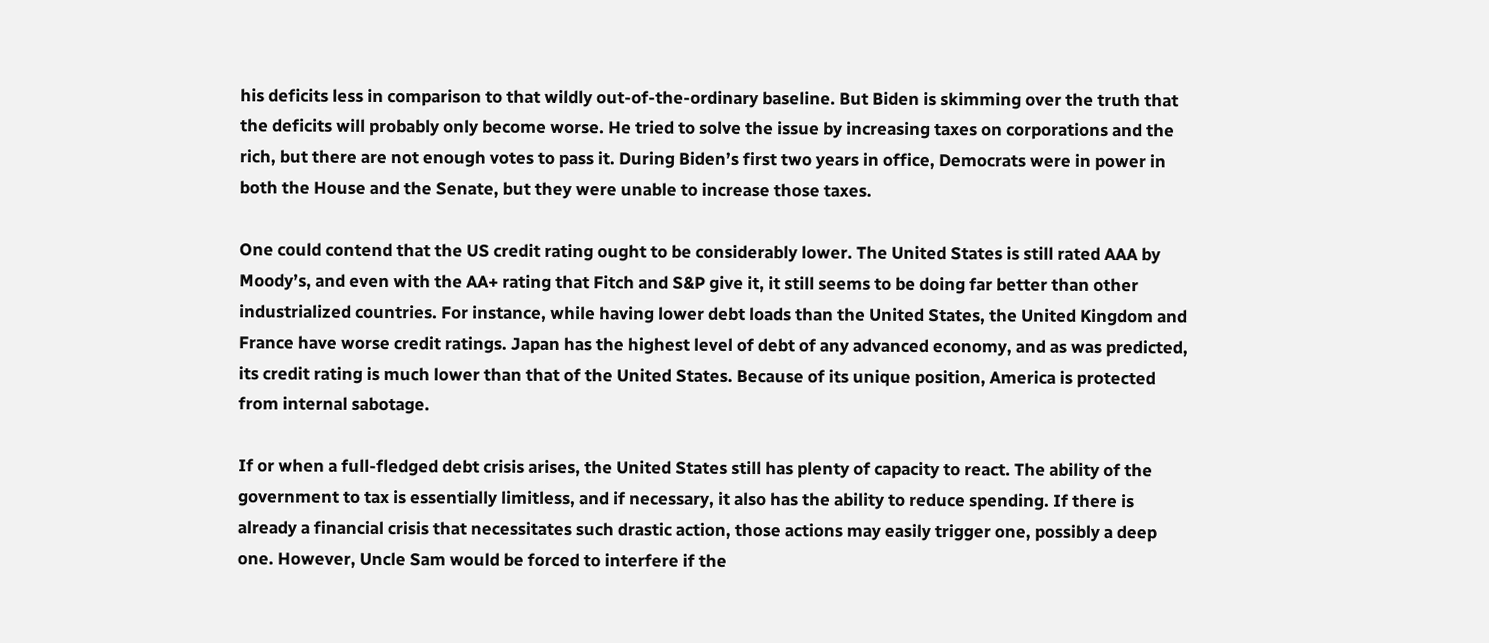his deficits less in comparison to that wildly out-of-the-ordinary baseline. But Biden is skimming over the truth that the deficits will probably only become worse. He tried to solve the issue by increasing taxes on corporations and the rich, but there are not enough votes to pass it. During Biden’s first two years in office, Democrats were in power in both the House and the Senate, but they were unable to increase those taxes.

One could contend that the US credit rating ought to be considerably lower. The United States is still rated AAA by Moody’s, and even with the AA+ rating that Fitch and S&P give it, it still seems to be doing far better than other industrialized countries. For instance, while having lower debt loads than the United States, the United Kingdom and France have worse credit ratings. Japan has the highest level of debt of any advanced economy, and as was predicted, its credit rating is much lower than that of the United States. Because of its unique position, America is protected from internal sabotage.

If or when a full-fledged debt crisis arises, the United States still has plenty of capacity to react. The ability of the government to tax is essentially limitless, and if necessary, it also has the ability to reduce spending. If there is already a financial crisis that necessitates such drastic action, those actions may easily trigger one, possibly a deep one. However, Uncle Sam would be forced to interfere if the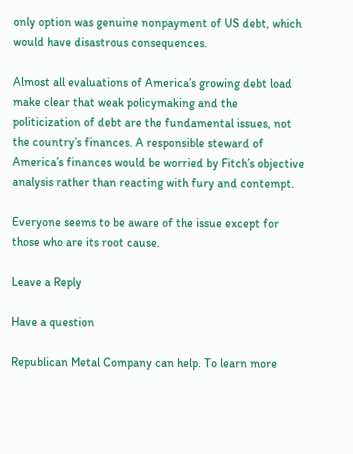only option was genuine nonpayment of US debt, which would have disastrous consequences.

Almost all evaluations of America’s growing debt load make clear that weak policymaking and the politicization of debt are the fundamental issues, not the country’s finances. A responsible steward of America’s finances would be worried by Fitch’s objective analysis rather than reacting with fury and contempt.

Everyone seems to be aware of the issue except for those who are its root cause.

Leave a Reply

Have a question

Republican Metal Company can help. To learn more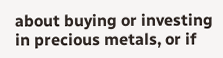about buying or investing in precious metals, or if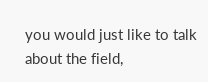you would just like to talk about the field,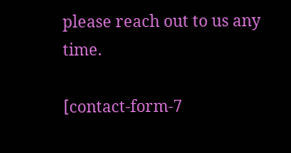please reach out to us any time.

[contact-form-7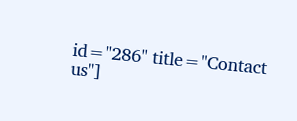id="286" title="Contact us"]